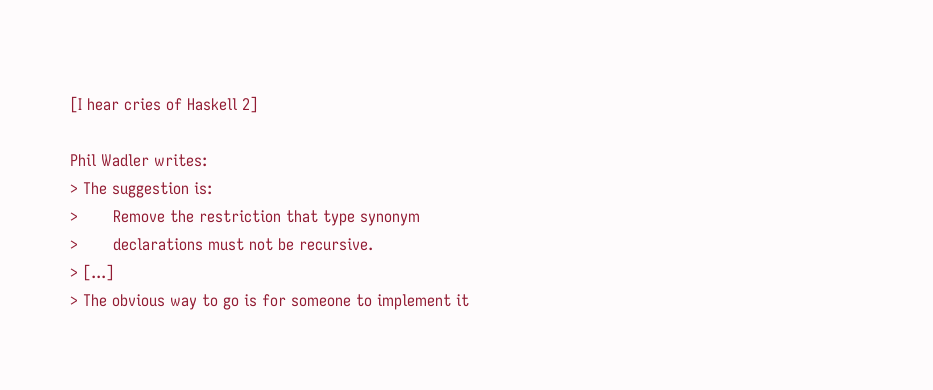[I hear cries of Haskell 2]

Phil Wadler writes:
> The suggestion is:
>       Remove the restriction that type synonym
>       declarations must not be recursive.
> [...]
> The obvious way to go is for someone to implement it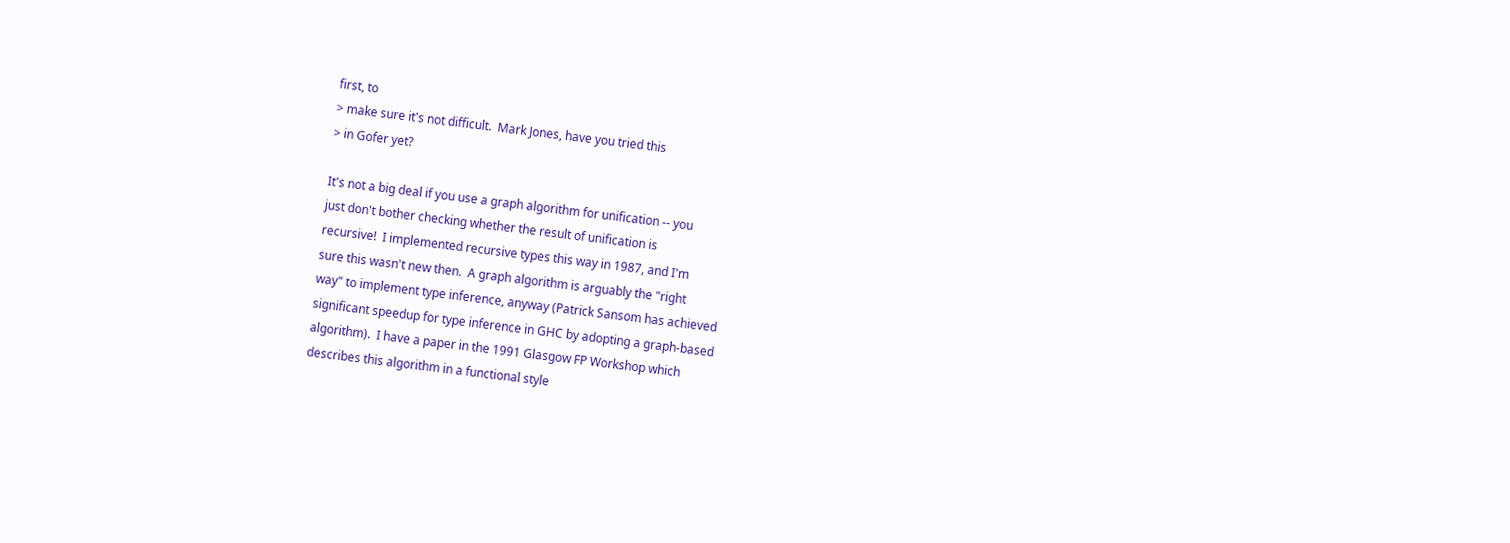first, to
> make sure it's not difficult.  Mark Jones, have you tried this
> in Gofer yet?

It's not a big deal if you use a graph algorithm for unification -- you
just don't bother checking whether the result of unification is
recursive!  I implemented recursive types this way in 1987, and I'm
sure this wasn't new then.  A graph algorithm is arguably the "right
way" to implement type inference, anyway (Patrick Sansom has achieved
significant speedup for type inference in GHC by adopting a graph-based
algorithm).  I have a paper in the 1991 Glasgow FP Workshop which
describes this algorithm in a functional style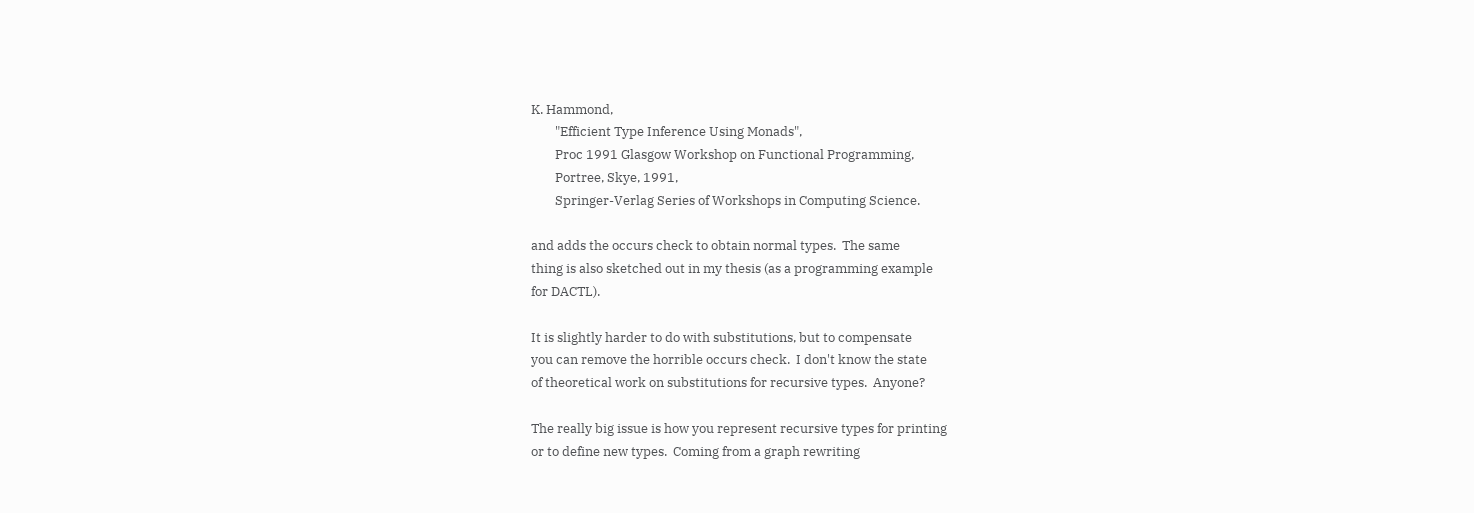K. Hammond,
        "Efficient Type Inference Using Monads",
        Proc 1991 Glasgow Workshop on Functional Programming,
        Portree, Skye, 1991,
        Springer-Verlag Series of Workshops in Computing Science.

and adds the occurs check to obtain normal types.  The same
thing is also sketched out in my thesis (as a programming example
for DACTL).

It is slightly harder to do with substitutions, but to compensate
you can remove the horrible occurs check.  I don't know the state
of theoretical work on substitutions for recursive types.  Anyone?

The really big issue is how you represent recursive types for printing
or to define new types.  Coming from a graph rewriting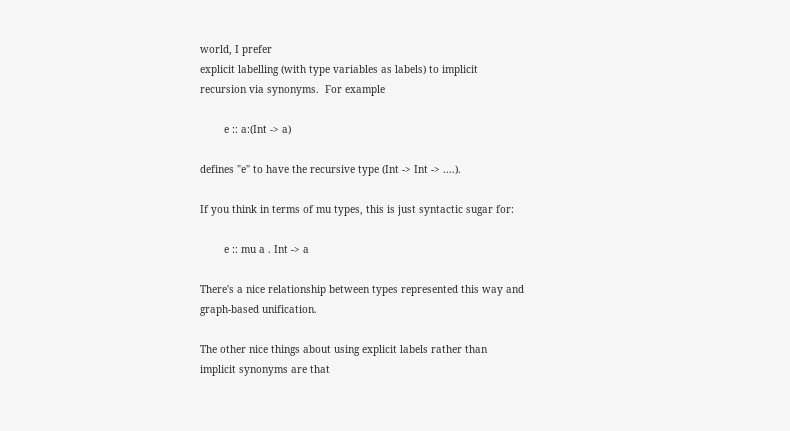world, I prefer
explicit labelling (with type variables as labels) to implicit
recursion via synonyms.  For example

        e :: a:(Int -> a)

defines "e" to have the recursive type (Int -> Int -> ....).

If you think in terms of mu types, this is just syntactic sugar for:

        e :: mu a . Int -> a

There's a nice relationship between types represented this way and
graph-based unification.

The other nice things about using explicit labels rather than
implicit synonyms are that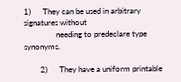1)      They can be used in arbitrary signatures without
                needing to predeclare type synonyms.

        2)      They have a uniform printable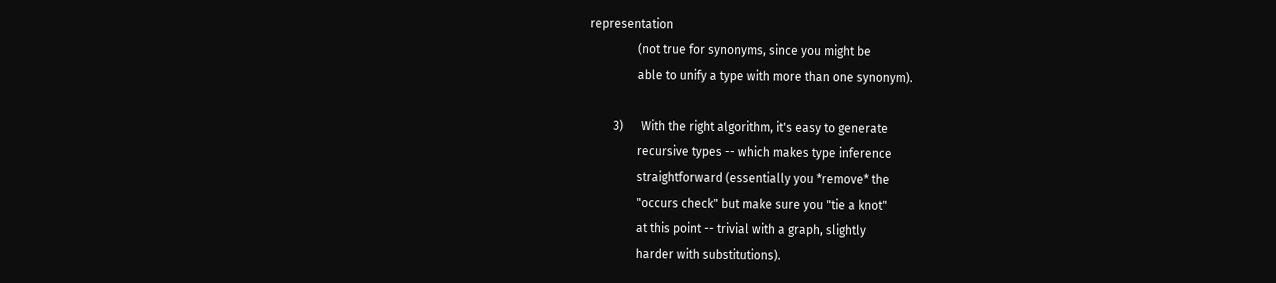representation
                (not true for synonyms, since you might be
                able to unify a type with more than one synonym).

        3)      With the right algorithm, it's easy to generate
                recursive types -- which makes type inference
                straightforward (essentially you *remove* the
                "occurs check" but make sure you "tie a knot"
                at this point -- trivial with a graph, slightly
                harder with substitutions).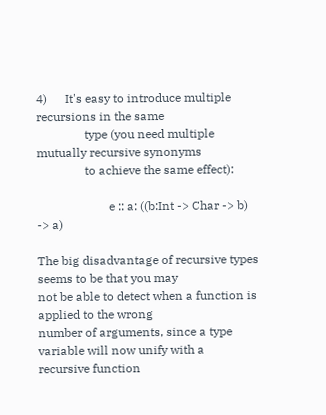4)      It's easy to introduce multiple recursions in the same
                type (you need multiple mutually recursive synonyms
                to achieve the same effect):

                        e :: a: ((b:Int -> Char -> b) -> a)

The big disadvantage of recursive types seems to be that you may
not be able to detect when a function is applied to the wrong
number of arguments, since a type variable will now unify with a
recursive function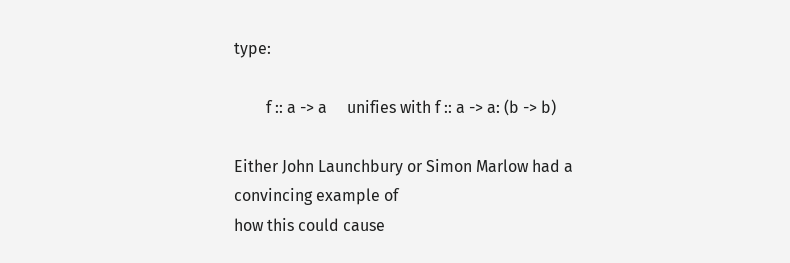type:

        f :: a -> a     unifies with f :: a -> a: (b -> b)

Either John Launchbury or Simon Marlow had a convincing example of
how this could cause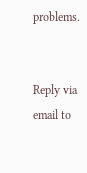problems.


Reply via email to